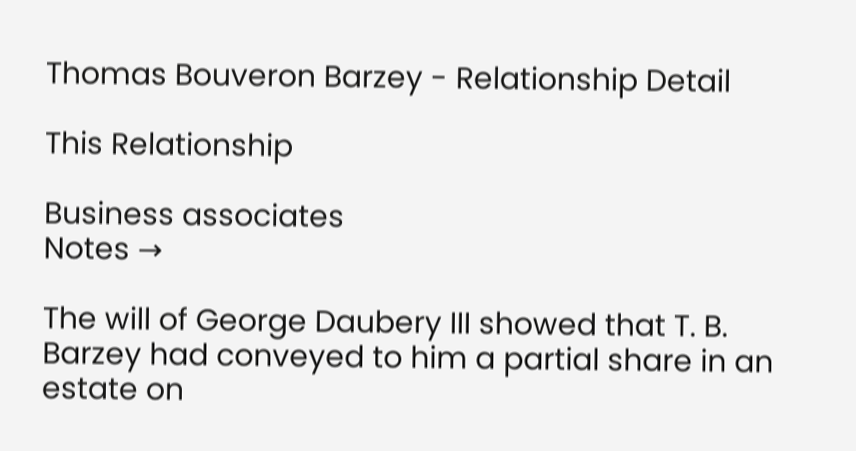Thomas Bouveron Barzey - Relationship Detail

This Relationship

Business associates
Notes →

The will of George Daubery III showed that T. B. Barzey had conveyed to him a partial share in an estate on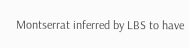Montserrat inferred by LBS to have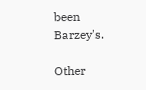been Barzey's.

Other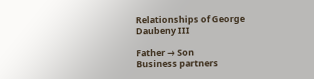Relationships of George Daubeny III

Father → Son
Business partners